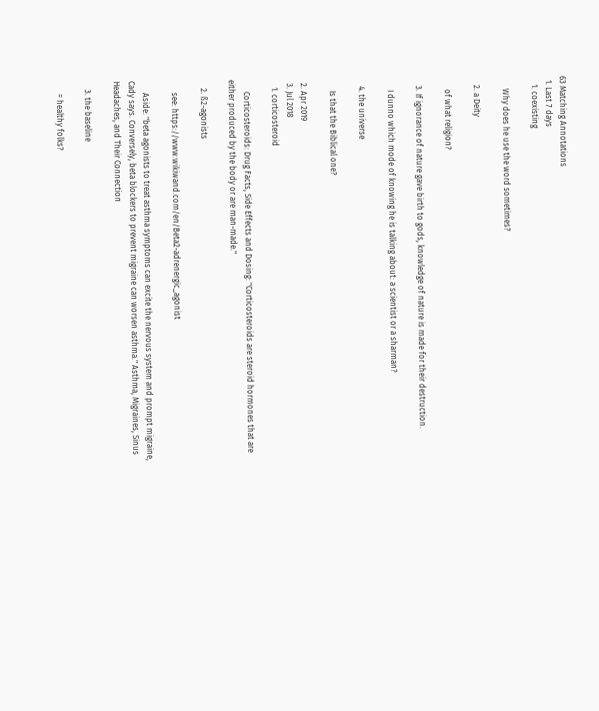63 Matching Annotations
  1. Last 7 days
    1. coexisting

      Why does he use the word sometimes?

    2. a Deity

      of what religion?

    3. If ignorance of nature gave birth to gods, knowledge of nature is made for their destruction.

      I dunno which mode of knowing he is talking about: a scientist or a sharman?

    4. the universe

      Is that the Biblical one?

  2. Apr 2019
  3. Jul 2018
    1. corticosteroid

      Corticosteroids: Drug Facts, Side Effects and Dosing: "Corticosteroids are steroid hormones that are either produced by the body or are man-made."

    2. ß2-agonists

      see: https://www.wikiwand.com/en/Beta2-adrenergic_agonist

      Aside: "beta agonists to treat asthma symptoms can excite the nervous system and prompt migraine, Cady says. Conversely, beta blockers to prevent migraine can worsen asthma." Asthma, Migraines, Sinus Headaches, and Their Connection

    3. the baseline

      = healthy folks?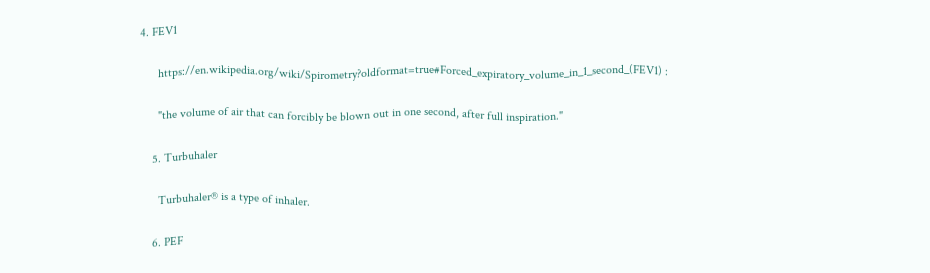4. FEV1

      https://en.wikipedia.org/wiki/Spirometry?oldformat=true#Forced_expiratory_volume_in_1_second_(FEV1) :

      "the volume of air that can forcibly be blown out in one second, after full inspiration."

    5. Turbuhaler

      Turbuhaler® is a type of inhaler.

    6. PEF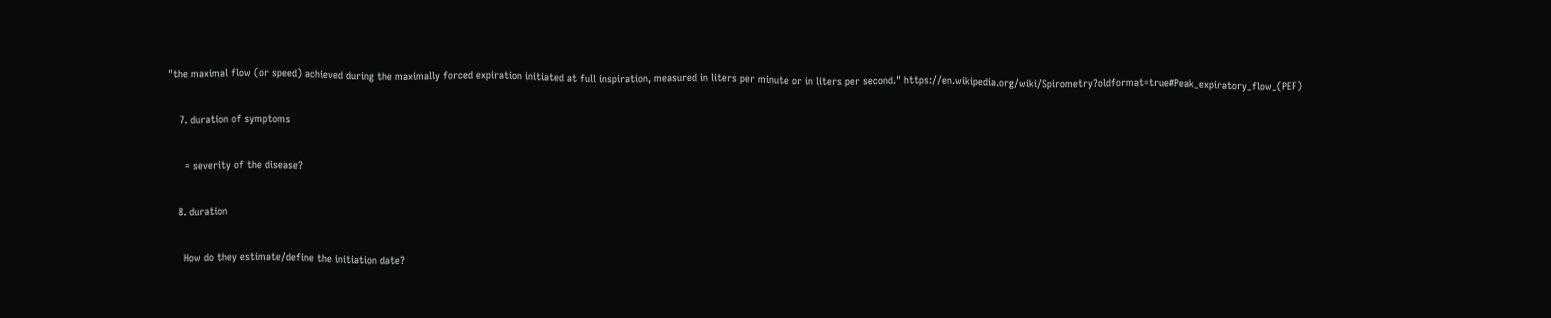"the maximal flow (or speed) achieved during the maximally forced expiration initiated at full inspiration, measured in liters per minute or in liters per second." https://en.wikipedia.org/wiki/Spirometry?oldformat=true#Peak_expiratory_flow_(PEF)

    7. duration of symptoms

      = severity of the disease?

    8. duration

      How do they estimate/define the initiation date?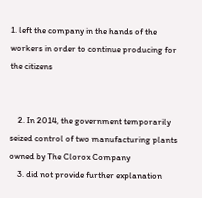1. left the company in the hands of the workers in order to continue producing for the citizens


    2. In 2014, the government temporarily seized control of two manufacturing plants owned by The Clorox Company
    3. did not provide further explanation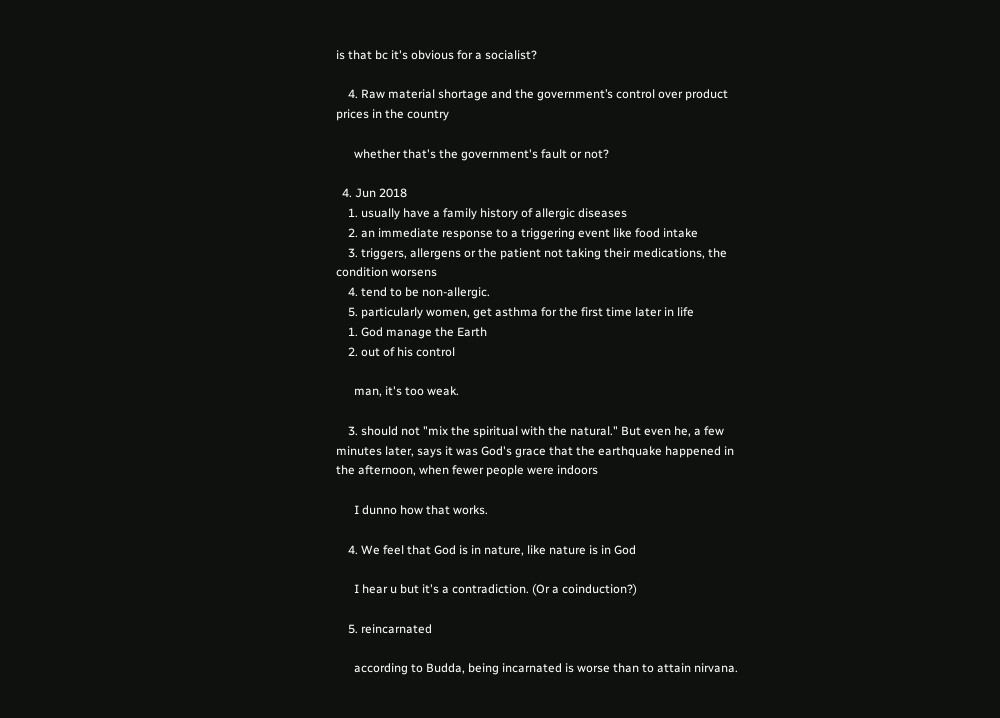is that bc it's obvious for a socialist?

    4. Raw material shortage and the government’s control over product prices in the country

      whether that's the government's fault or not?

  4. Jun 2018
    1. usually have a family history of allergic diseases
    2. an immediate response to a triggering event like food intake
    3. triggers, allergens or the patient not taking their medications, the condition worsens
    4. tend to be non-allergic.
    5. particularly women, get asthma for the first time later in life
    1. God manage the Earth
    2. out of his control

      man, it's too weak.

    3. should not "mix the spiritual with the natural." But even he, a few minutes later, says it was God's grace that the earthquake happened in the afternoon, when fewer people were indoors

      I dunno how that works.

    4. We feel that God is in nature, like nature is in God

      I hear u but it's a contradiction. (Or a coinduction?)

    5. reincarnated

      according to Budda, being incarnated is worse than to attain nirvana.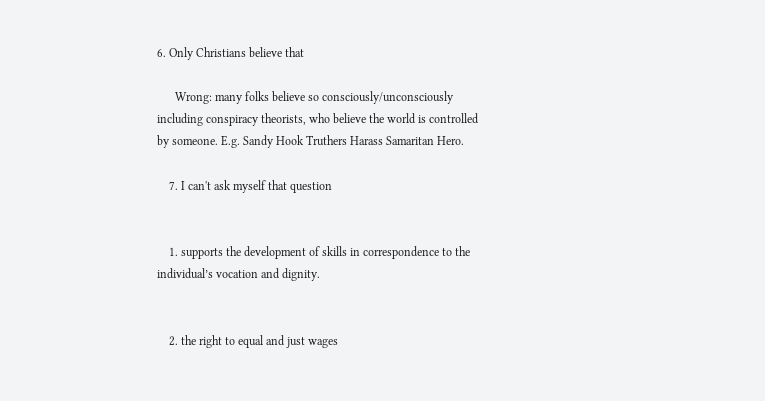6. Only Christians believe that

      Wrong: many folks believe so consciously/unconsciously including conspiracy theorists, who believe the world is controlled by someone. E.g. Sandy Hook Truthers Harass Samaritan Hero.

    7. I can't ask myself that question


    1. supports the development of skills in correspondence to the individual’s vocation and dignity.


    2. the right to equal and just wages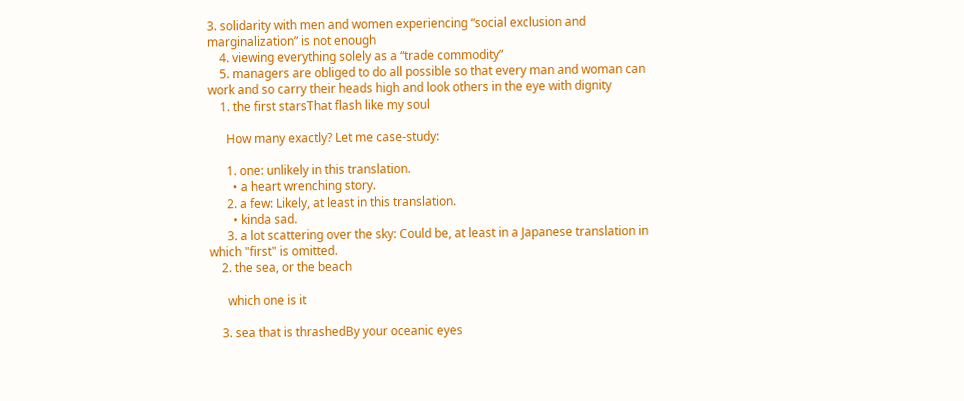3. solidarity with men and women experiencing “social exclusion and marginalization” is not enough
    4. viewing everything solely as a “trade commodity”
    5. managers are obliged to do all possible so that every man and woman can work and so carry their heads high and look others in the eye with dignity
    1. the first starsThat flash like my soul

      How many exactly? Let me case-study:

      1. one: unlikely in this translation.
        • a heart wrenching story.
      2. a few: Likely, at least in this translation.
        • kinda sad.
      3. a lot scattering over the sky: Could be, at least in a Japanese translation in which "first" is omitted.
    2. the sea, or the beach

      which one is it

    3. sea that is thrashedBy your oceanic eyes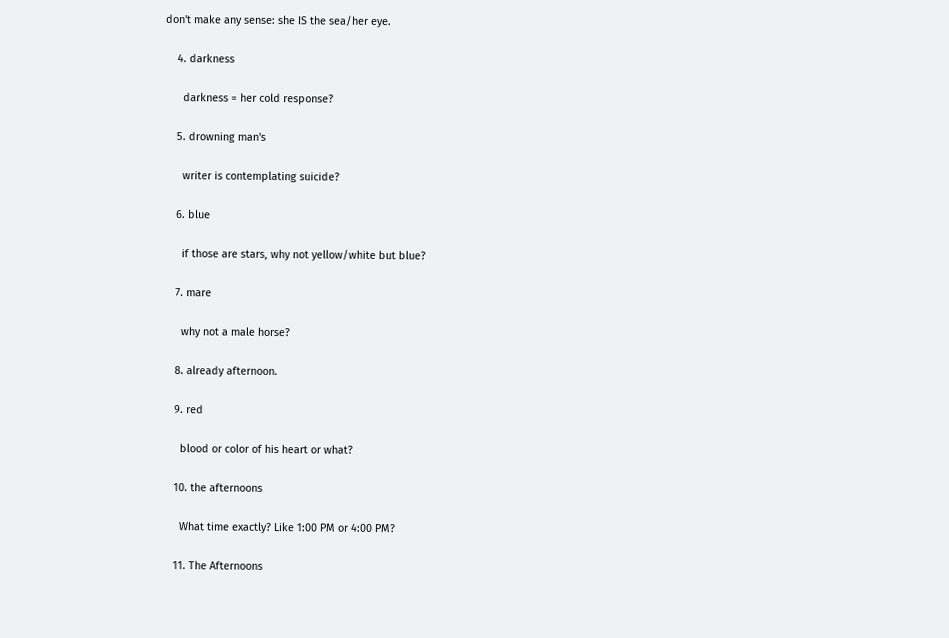don't make any sense: she IS the sea/her eye.

    4. darkness

      darkness = her cold response?

    5. drowning man's

      writer is contemplating suicide?

    6. blue

      if those are stars, why not yellow/white but blue?

    7. mare

      why not a male horse?

    8. already afternoon.

    9. red

      blood or color of his heart or what?

    10. the afternoons

      What time exactly? Like 1:00 PM or 4:00 PM?

    11. The Afternoons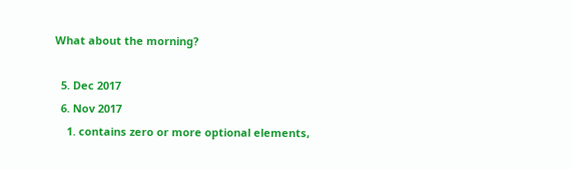What about the morning?

  5. Dec 2017
  6. Nov 2017
    1. contains zero or more optional elements,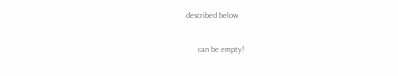described below

      can be empty!